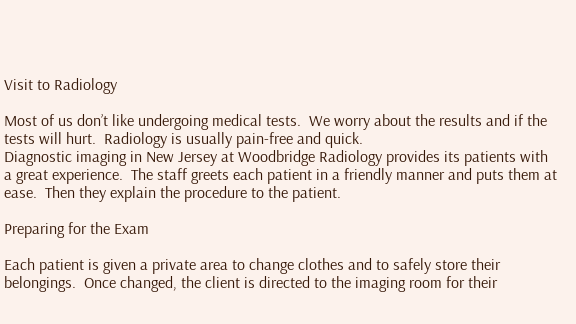Visit to Radiology

Most of us don’t like undergoing medical tests.  We worry about the results and if the tests will hurt.  Radiology is usually pain-free and quick.
Diagnostic imaging in New Jersey at Woodbridge Radiology provides its patients with a great experience.  The staff greets each patient in a friendly manner and puts them at ease.  Then they explain the procedure to the patient.

Preparing for the Exam

Each patient is given a private area to change clothes and to safely store their belongings.  Once changed, the client is directed to the imaging room for their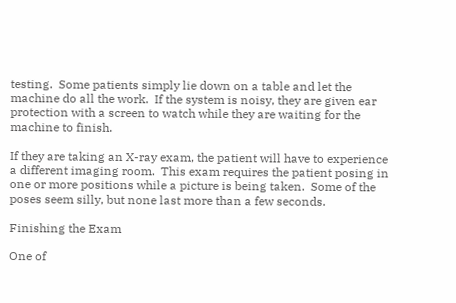testing.  Some patients simply lie down on a table and let the machine do all the work.  If the system is noisy, they are given ear protection with a screen to watch while they are waiting for the machine to finish.

If they are taking an X-ray exam, the patient will have to experience a different imaging room.  This exam requires the patient posing in one or more positions while a picture is being taken.  Some of the poses seem silly, but none last more than a few seconds.

Finishing the Exam

One of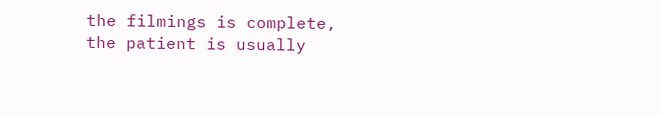the filmings is complete, the patient is usually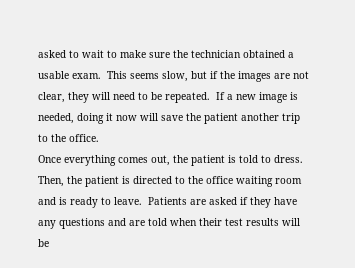asked to wait to make sure the technician obtained a usable exam.  This seems slow, but if the images are not clear, they will need to be repeated.  If a new image is needed, doing it now will save the patient another trip to the office.
Once everything comes out, the patient is told to dress.  Then, the patient is directed to the office waiting room and is ready to leave.  Patients are asked if they have any questions and are told when their test results will be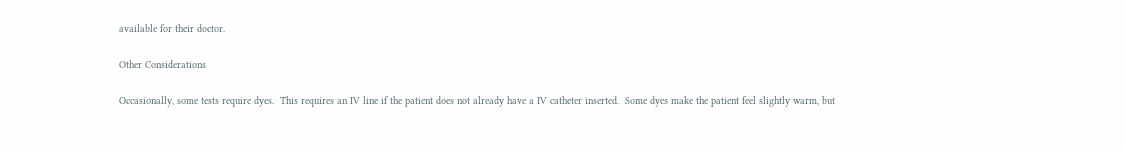available for their doctor.

Other Considerations

Occasionally, some tests require dyes.  This requires an IV line if the patient does not already have a IV catheter inserted.  Some dyes make the patient feel slightly warm, but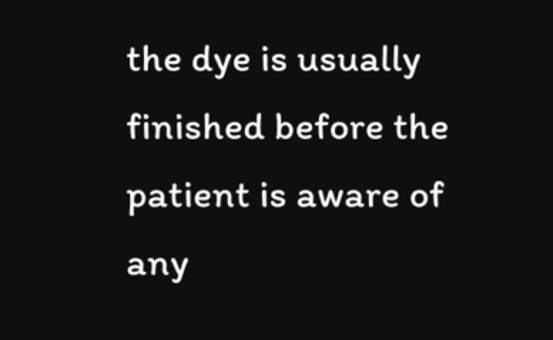the dye is usually finished before the patient is aware of any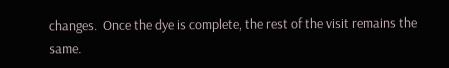changes.  Once the dye is complete, the rest of the visit remains the same.